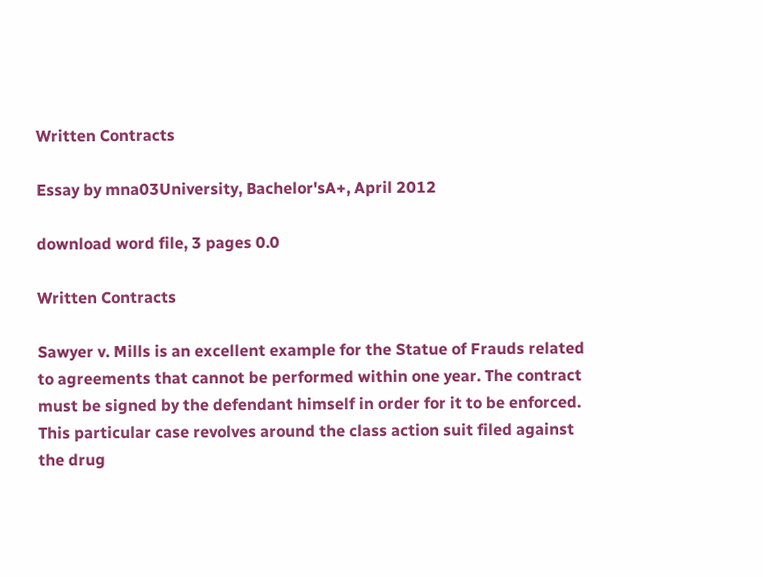Written Contracts

Essay by mna03University, Bachelor'sA+, April 2012

download word file, 3 pages 0.0

Written Contracts

Sawyer v. Mills is an excellent example for the Statue of Frauds related to agreements that cannot be performed within one year. The contract must be signed by the defendant himself in order for it to be enforced. This particular case revolves around the class action suit filed against the drug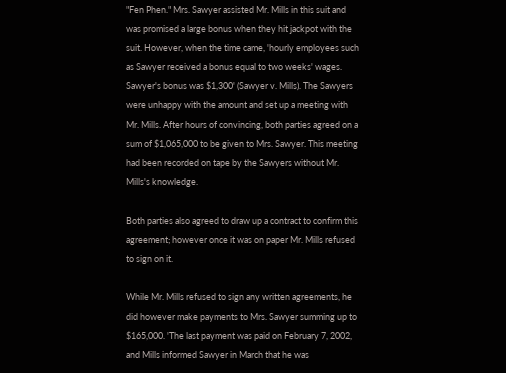"Fen Phen." Mrs. Sawyer assisted Mr. Mills in this suit and was promised a large bonus when they hit jackpot with the suit. However, when the time came, 'hourly employees such as Sawyer received a bonus equal to two weeks' wages. Sawyer's bonus was $1,300' (Sawyer v. Mills). The Sawyers were unhappy with the amount and set up a meeting with Mr. Mills. After hours of convincing, both parties agreed on a sum of $1,065,000 to be given to Mrs. Sawyer. This meeting had been recorded on tape by the Sawyers without Mr. Mills's knowledge.

Both parties also agreed to draw up a contract to confirm this agreement; however once it was on paper Mr. Mills refused to sign on it.

While Mr. Mills refused to sign any written agreements, he did however make payments to Mrs. Sawyer summing up to $165,000. 'The last payment was paid on February 7, 2002, and Mills informed Sawyer in March that he was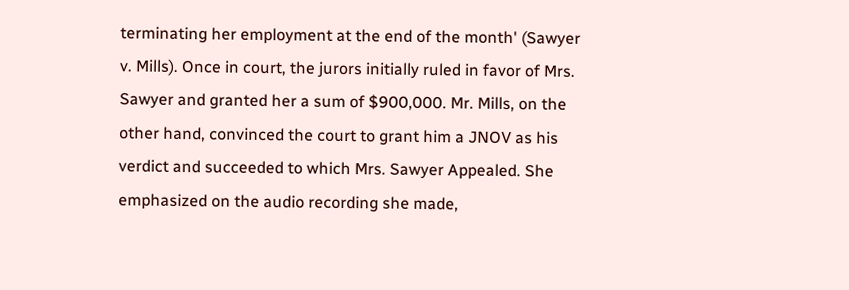terminating her employment at the end of the month' (Sawyer v. Mills). Once in court, the jurors initially ruled in favor of Mrs. Sawyer and granted her a sum of $900,000. Mr. Mills, on the other hand, convinced the court to grant him a JNOV as his verdict and succeeded to which Mrs. Sawyer Appealed. She emphasized on the audio recording she made,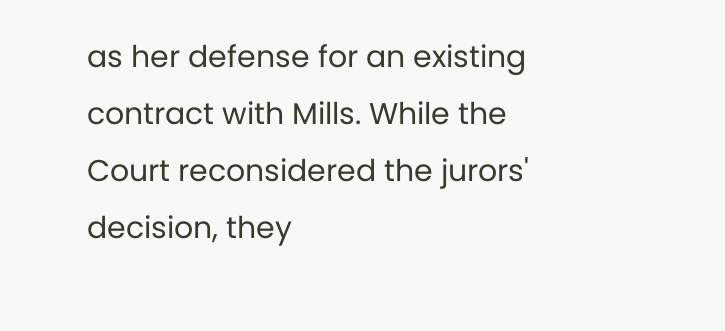as her defense for an existing contract with Mills. While the Court reconsidered the jurors' decision, they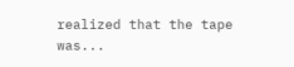realized that the tape was...